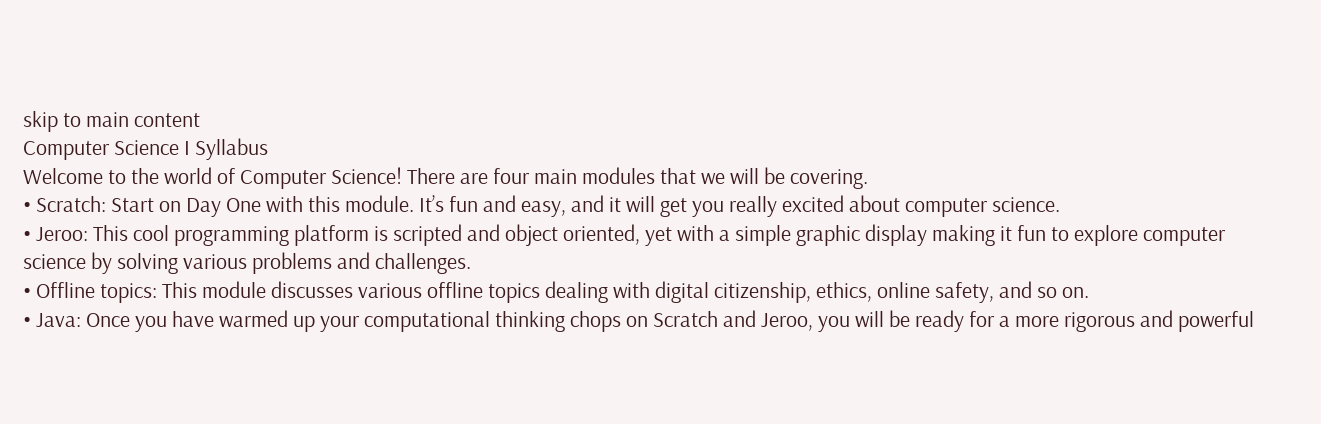skip to main content
Computer Science I Syllabus
Welcome to the world of Computer Science! There are four main modules that we will be covering.
• Scratch: Start on Day One with this module. It’s fun and easy, and it will get you really excited about computer science.
• Jeroo: This cool programming platform is scripted and object oriented, yet with a simple graphic display making it fun to explore computer science by solving various problems and challenges.
• Offline topics: This module discusses various offline topics dealing with digital citizenship, ethics, online safety, and so on.
• Java: Once you have warmed up your computational thinking chops on Scratch and Jeroo, you will be ready for a more rigorous and powerful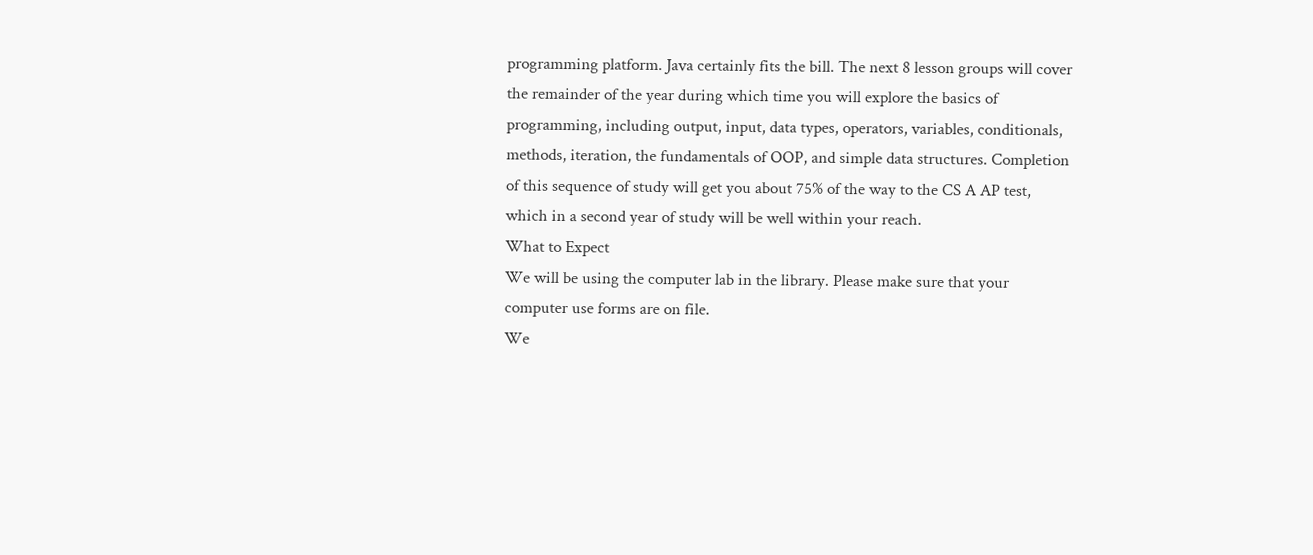programming platform. Java certainly fits the bill. The next 8 lesson groups will cover the remainder of the year during which time you will explore the basics of programming, including output, input, data types, operators, variables, conditionals, methods, iteration, the fundamentals of OOP, and simple data structures. Completion of this sequence of study will get you about 75% of the way to the CS A AP test, which in a second year of study will be well within your reach.
What to Expect
We will be using the computer lab in the library. Please make sure that your computer use forms are on file.
We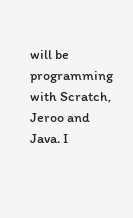will be programming with Scratch, Jeroo and Java. I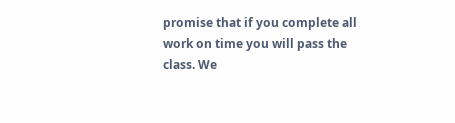promise that if you complete all work on time you will pass the class. We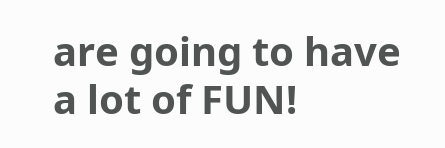are going to have a lot of FUN!